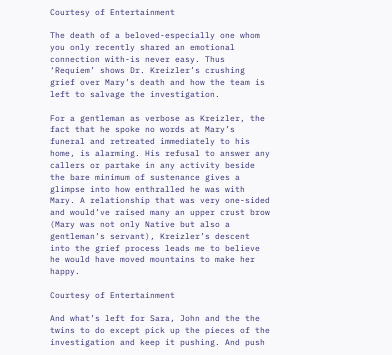Courtesy of Entertainment

The death of a beloved-especially one whom you only recently shared an emotional connection with-is never easy. Thus ‘Requiem’ shows Dr. Kreizler’s crushing grief over Mary’s death and how the team is left to salvage the investigation.

For a gentleman as verbose as Kreizler, the fact that he spoke no words at Mary’s funeral and retreated immediately to his home, is alarming. His refusal to answer any callers or partake in any activity beside the bare minimum of sustenance gives a glimpse into how enthralled he was with Mary. A relationship that was very one-sided and would’ve raised many an upper crust brow (Mary was not only Native but also a gentleman’s servant), Kreizler’s descent into the grief process leads me to believe he would have moved mountains to make her happy.

Courtesy of Entertainment

And what’s left for Sara, John and the the twins to do except pick up the pieces of the investigation and keep it pushing. And push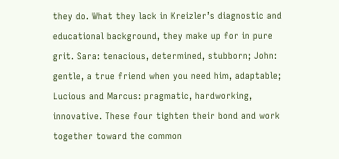they do. What they lack in Kreizler’s diagnostic and educational background, they make up for in pure grit. Sara: tenacious, determined, stubborn; John: gentle, a true friend when you need him, adaptable; Lucious and Marcus: pragmatic, hardworking, innovative. These four tighten their bond and work together toward the common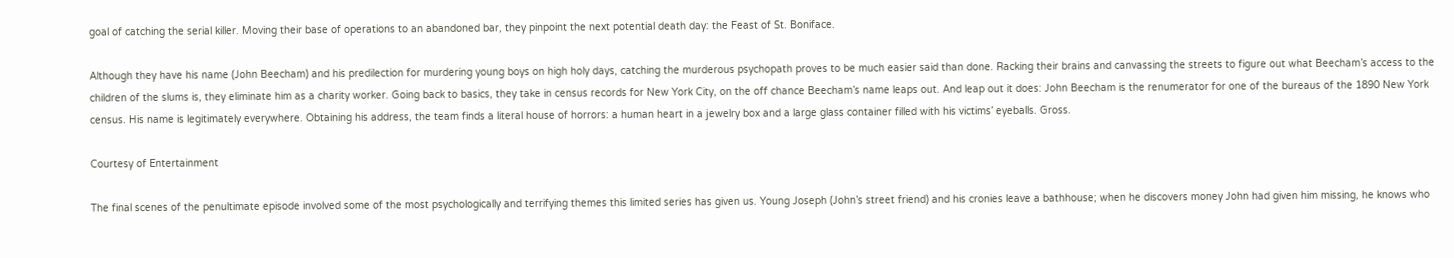goal of catching the serial killer. Moving their base of operations to an abandoned bar, they pinpoint the next potential death day: the Feast of St. Boniface.

Although they have his name (John Beecham) and his predilection for murdering young boys on high holy days, catching the murderous psychopath proves to be much easier said than done. Racking their brains and canvassing the streets to figure out what Beecham’s access to the children of the slums is, they eliminate him as a charity worker. Going back to basics, they take in census records for New York City, on the off chance Beecham’s name leaps out. And leap out it does: John Beecham is the renumerator for one of the bureaus of the 1890 New York census. His name is legitimately everywhere. Obtaining his address, the team finds a literal house of horrors: a human heart in a jewelry box and a large glass container filled with his victims’ eyeballs. Gross.

Courtesy of Entertainment

The final scenes of the penultimate episode involved some of the most psychologically and terrifying themes this limited series has given us. Young Joseph (John’s street friend) and his cronies leave a bathhouse; when he discovers money John had given him missing, he knows who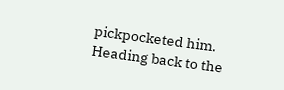pickpocketed him. Heading back to the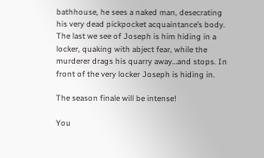bathhouse, he sees a naked man, desecrating his very dead pickpocket acquaintance’s body. The last we see of Joseph is him hiding in a locker, quaking with abject fear, while the murderer drags his quarry away…and stops. In front of the very locker Joseph is hiding in.

The season finale will be intense!

You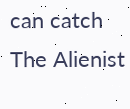can catch The Alienist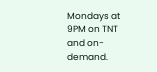Mondays at 9PM on TNT and on-demand.